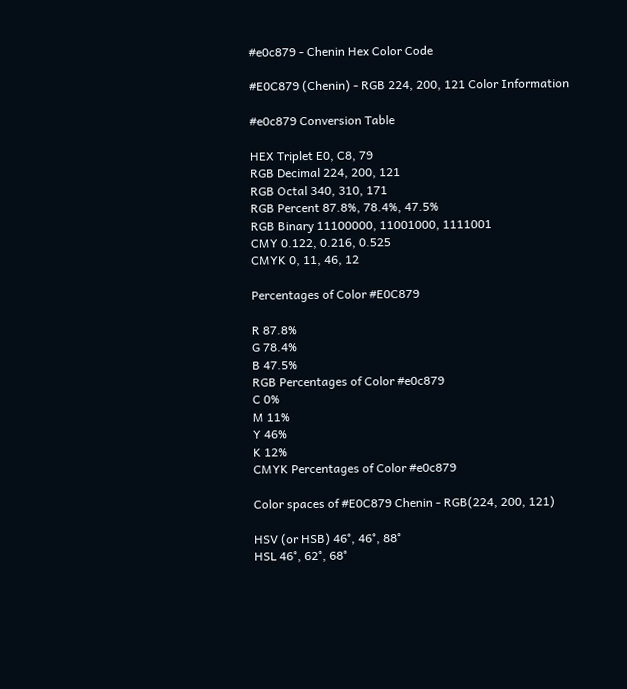#e0c879 - Chenin Hex Color Code

#E0C879 (Chenin) - RGB 224, 200, 121 Color Information

#e0c879 Conversion Table

HEX Triplet E0, C8, 79
RGB Decimal 224, 200, 121
RGB Octal 340, 310, 171
RGB Percent 87.8%, 78.4%, 47.5%
RGB Binary 11100000, 11001000, 1111001
CMY 0.122, 0.216, 0.525
CMYK 0, 11, 46, 12

Percentages of Color #E0C879

R 87.8%
G 78.4%
B 47.5%
RGB Percentages of Color #e0c879
C 0%
M 11%
Y 46%
K 12%
CMYK Percentages of Color #e0c879

Color spaces of #E0C879 Chenin - RGB(224, 200, 121)

HSV (or HSB) 46°, 46°, 88°
HSL 46°, 62°, 68°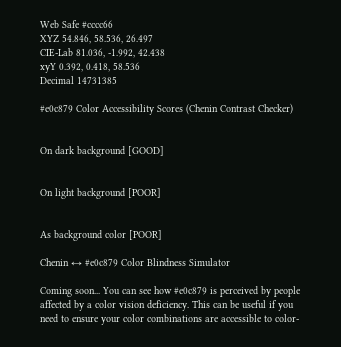Web Safe #cccc66
XYZ 54.846, 58.536, 26.497
CIE-Lab 81.036, -1.992, 42.438
xyY 0.392, 0.418, 58.536
Decimal 14731385

#e0c879 Color Accessibility Scores (Chenin Contrast Checker)


On dark background [GOOD]


On light background [POOR]


As background color [POOR]

Chenin ↔ #e0c879 Color Blindness Simulator

Coming soon... You can see how #e0c879 is perceived by people affected by a color vision deficiency. This can be useful if you need to ensure your color combinations are accessible to color-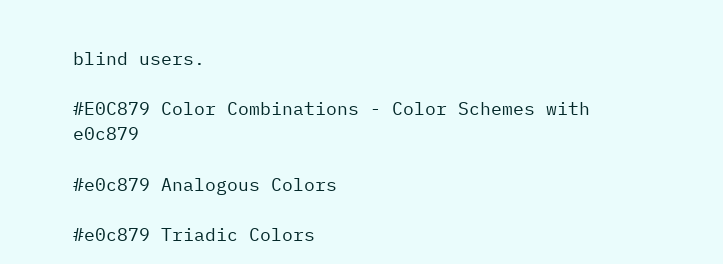blind users.

#E0C879 Color Combinations - Color Schemes with e0c879

#e0c879 Analogous Colors

#e0c879 Triadic Colors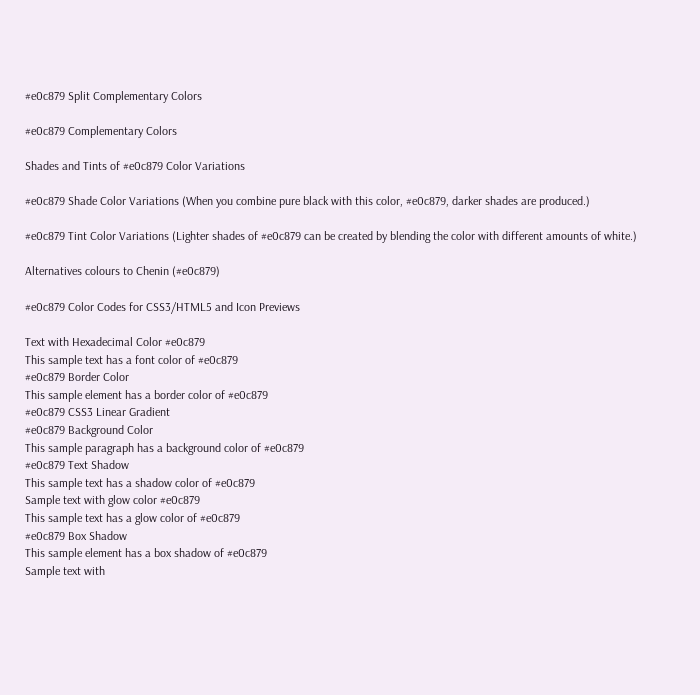#e0c879 Split Complementary Colors

#e0c879 Complementary Colors

Shades and Tints of #e0c879 Color Variations

#e0c879 Shade Color Variations (When you combine pure black with this color, #e0c879, darker shades are produced.)

#e0c879 Tint Color Variations (Lighter shades of #e0c879 can be created by blending the color with different amounts of white.)

Alternatives colours to Chenin (#e0c879)

#e0c879 Color Codes for CSS3/HTML5 and Icon Previews

Text with Hexadecimal Color #e0c879
This sample text has a font color of #e0c879
#e0c879 Border Color
This sample element has a border color of #e0c879
#e0c879 CSS3 Linear Gradient
#e0c879 Background Color
This sample paragraph has a background color of #e0c879
#e0c879 Text Shadow
This sample text has a shadow color of #e0c879
Sample text with glow color #e0c879
This sample text has a glow color of #e0c879
#e0c879 Box Shadow
This sample element has a box shadow of #e0c879
Sample text with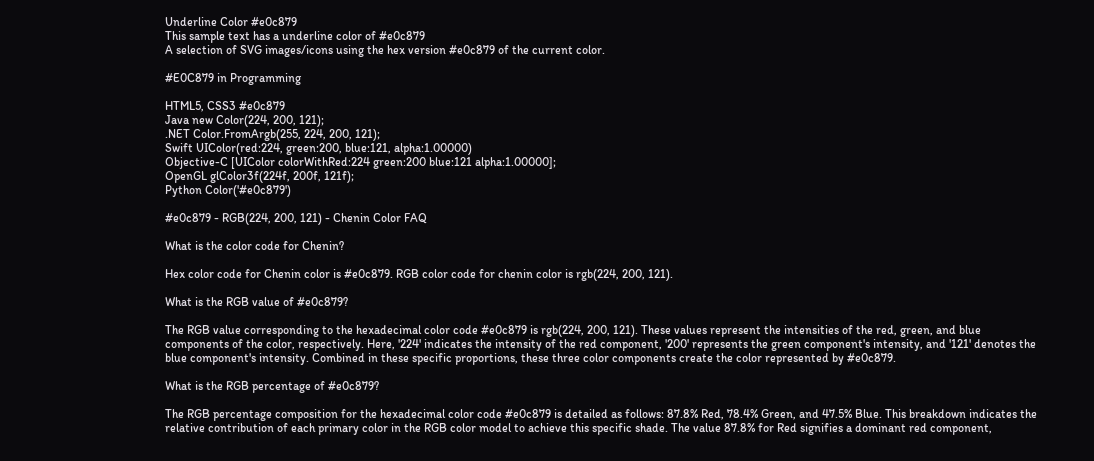Underline Color #e0c879
This sample text has a underline color of #e0c879
A selection of SVG images/icons using the hex version #e0c879 of the current color.

#E0C879 in Programming

HTML5, CSS3 #e0c879
Java new Color(224, 200, 121);
.NET Color.FromArgb(255, 224, 200, 121);
Swift UIColor(red:224, green:200, blue:121, alpha:1.00000)
Objective-C [UIColor colorWithRed:224 green:200 blue:121 alpha:1.00000];
OpenGL glColor3f(224f, 200f, 121f);
Python Color('#e0c879')

#e0c879 - RGB(224, 200, 121) - Chenin Color FAQ

What is the color code for Chenin?

Hex color code for Chenin color is #e0c879. RGB color code for chenin color is rgb(224, 200, 121).

What is the RGB value of #e0c879?

The RGB value corresponding to the hexadecimal color code #e0c879 is rgb(224, 200, 121). These values represent the intensities of the red, green, and blue components of the color, respectively. Here, '224' indicates the intensity of the red component, '200' represents the green component's intensity, and '121' denotes the blue component's intensity. Combined in these specific proportions, these three color components create the color represented by #e0c879.

What is the RGB percentage of #e0c879?

The RGB percentage composition for the hexadecimal color code #e0c879 is detailed as follows: 87.8% Red, 78.4% Green, and 47.5% Blue. This breakdown indicates the relative contribution of each primary color in the RGB color model to achieve this specific shade. The value 87.8% for Red signifies a dominant red component,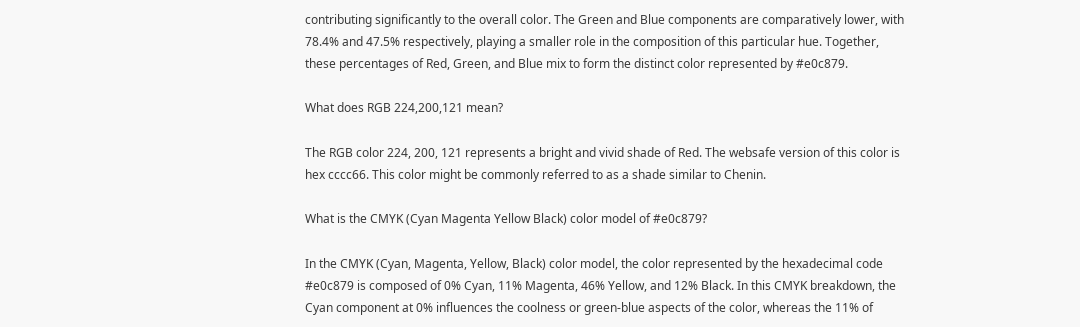contributing significantly to the overall color. The Green and Blue components are comparatively lower, with 78.4% and 47.5% respectively, playing a smaller role in the composition of this particular hue. Together, these percentages of Red, Green, and Blue mix to form the distinct color represented by #e0c879.

What does RGB 224,200,121 mean?

The RGB color 224, 200, 121 represents a bright and vivid shade of Red. The websafe version of this color is hex cccc66. This color might be commonly referred to as a shade similar to Chenin.

What is the CMYK (Cyan Magenta Yellow Black) color model of #e0c879?

In the CMYK (Cyan, Magenta, Yellow, Black) color model, the color represented by the hexadecimal code #e0c879 is composed of 0% Cyan, 11% Magenta, 46% Yellow, and 12% Black. In this CMYK breakdown, the Cyan component at 0% influences the coolness or green-blue aspects of the color, whereas the 11% of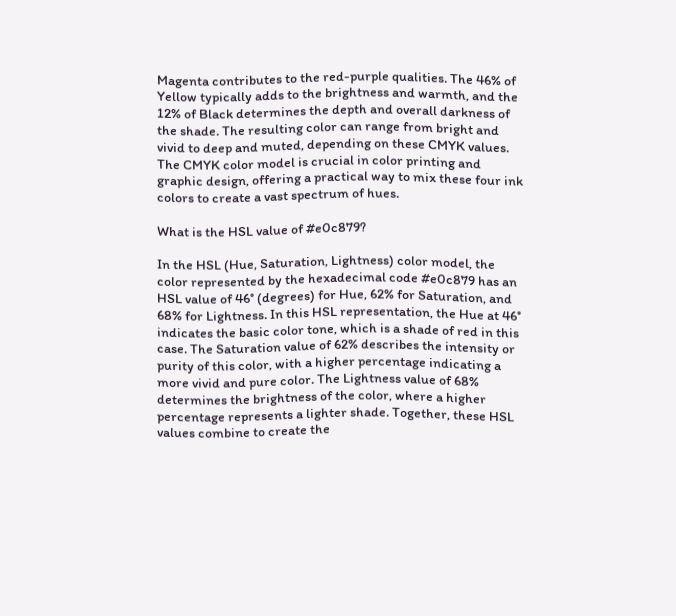Magenta contributes to the red-purple qualities. The 46% of Yellow typically adds to the brightness and warmth, and the 12% of Black determines the depth and overall darkness of the shade. The resulting color can range from bright and vivid to deep and muted, depending on these CMYK values. The CMYK color model is crucial in color printing and graphic design, offering a practical way to mix these four ink colors to create a vast spectrum of hues.

What is the HSL value of #e0c879?

In the HSL (Hue, Saturation, Lightness) color model, the color represented by the hexadecimal code #e0c879 has an HSL value of 46° (degrees) for Hue, 62% for Saturation, and 68% for Lightness. In this HSL representation, the Hue at 46° indicates the basic color tone, which is a shade of red in this case. The Saturation value of 62% describes the intensity or purity of this color, with a higher percentage indicating a more vivid and pure color. The Lightness value of 68% determines the brightness of the color, where a higher percentage represents a lighter shade. Together, these HSL values combine to create the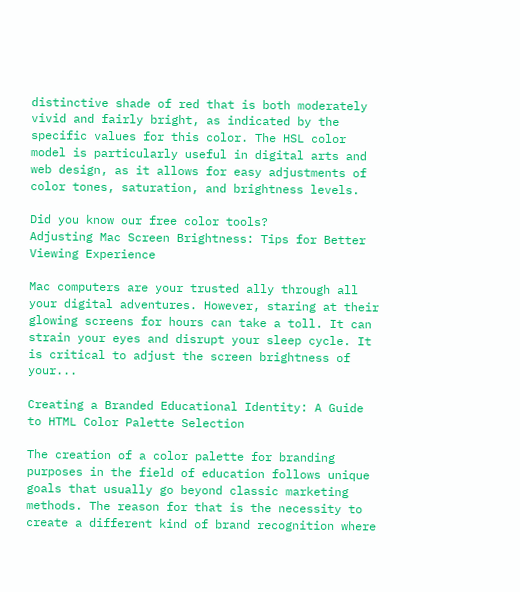distinctive shade of red that is both moderately vivid and fairly bright, as indicated by the specific values for this color. The HSL color model is particularly useful in digital arts and web design, as it allows for easy adjustments of color tones, saturation, and brightness levels.

Did you know our free color tools?
Adjusting Mac Screen Brightness: Tips for Better Viewing Experience

Mac computers are your trusted ally through all your digital adventures. However, staring at their glowing screens for hours can take a toll. It can strain your eyes and disrupt your sleep cycle. It is critical to adjust the screen brightness of your...

Creating a Branded Educational Identity: A Guide to HTML Color Palette Selection

The creation of a color palette for branding purposes in the field of education follows unique goals that usually go beyond classic marketing methods. The reason for that is the necessity to create a different kind of brand recognition where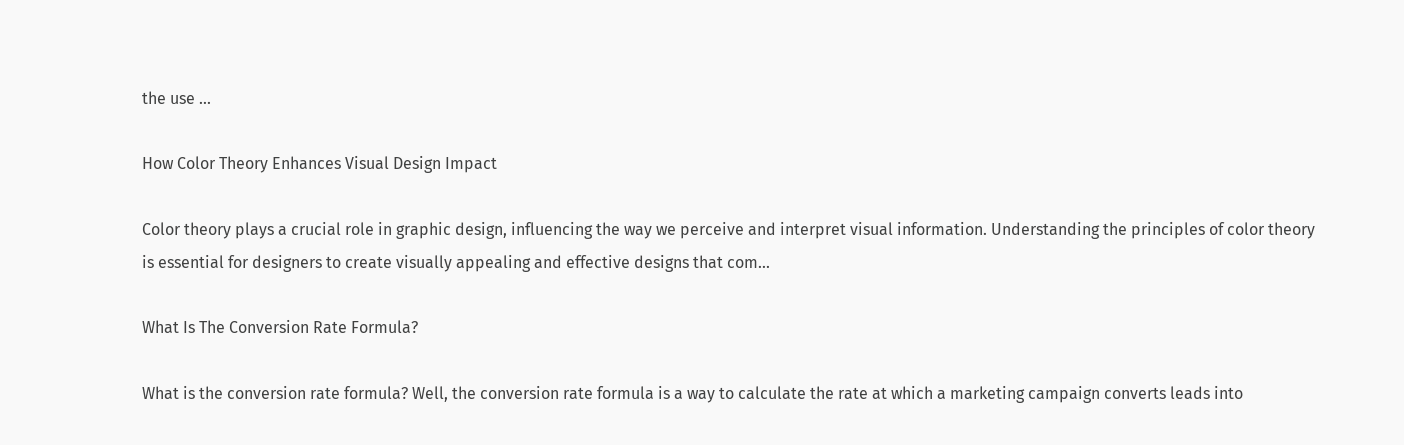the use ...

How Color Theory Enhances Visual Design Impact

Color theory plays a crucial role in graphic design, influencing the way we perceive and interpret visual information. Understanding the principles of color theory is essential for designers to create visually appealing and effective designs that com...

What Is The Conversion Rate Formula?

What is the conversion rate formula? Well, the conversion rate formula is a way to calculate the rate at which a marketing campaign converts leads into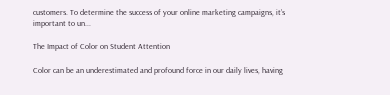customers. To determine the success of your online marketing campaigns, it’s important to un...

The Impact of Color on Student Attention

Color can be an underestimated and profound force in our daily lives, having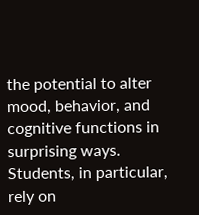the potential to alter mood, behavior, and cognitive functions in surprising ways. Students, in particular, rely on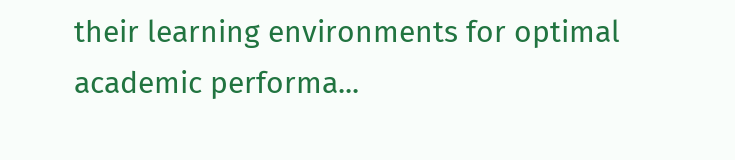their learning environments for optimal academic performa...